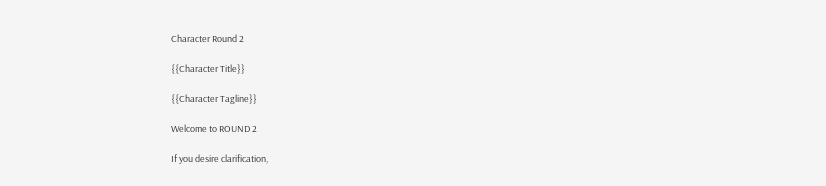Character Round 2

{{Character Title}}

{{Character Tagline}}

Welcome to ROUND 2

If you desire clarification,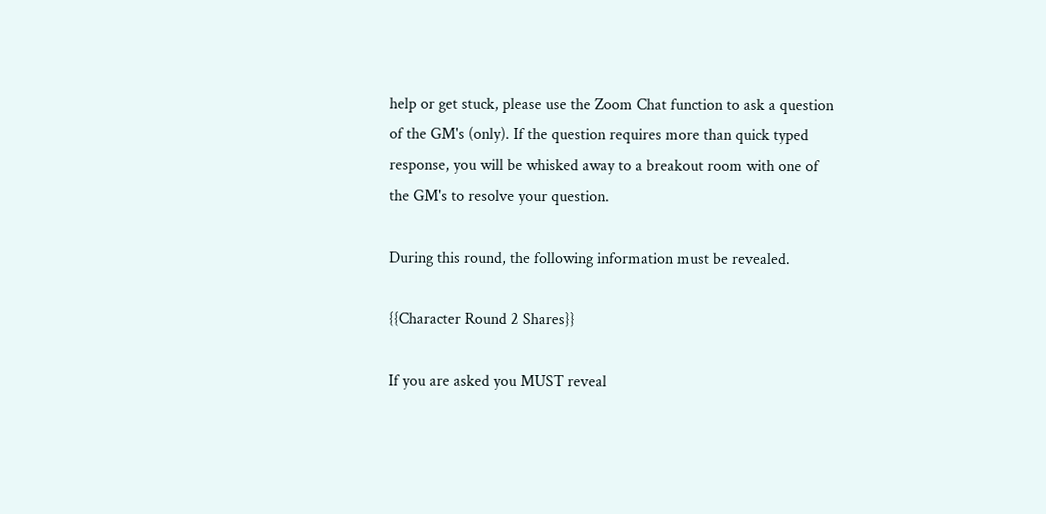help or get stuck, please use the Zoom Chat function to ask a question of the GM's (only). If the question requires more than quick typed response, you will be whisked away to a breakout room with one of the GM's to resolve your question.

During this round, the following information must be revealed.

{{Character Round 2 Shares}}

If you are asked you MUST reveal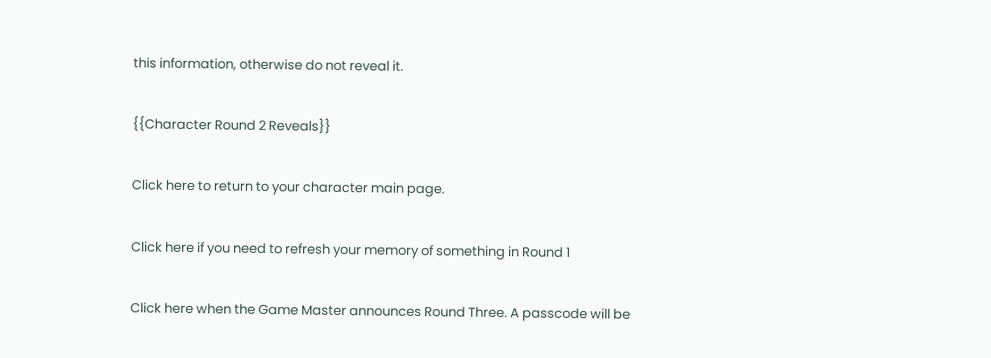this information, otherwise do not reveal it.

{{Character Round 2 Reveals}}

Click here to return to your character main page.

Click here if you need to refresh your memory of something in Round 1

Click here when the Game Master announces Round Three. A passcode will be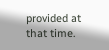provided at that time.